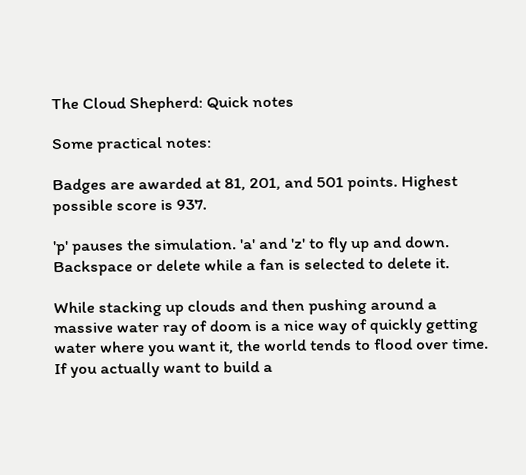The Cloud Shepherd: Quick notes

Some practical notes:

Badges are awarded at 81, 201, and 501 points. Highest possible score is 937.

'p' pauses the simulation. 'a' and 'z' to fly up and down. Backspace or delete while a fan is selected to delete it.

While stacking up clouds and then pushing around a massive water ray of doom is a nice way of quickly getting water where you want it, the world tends to flood over time. If you actually want to build a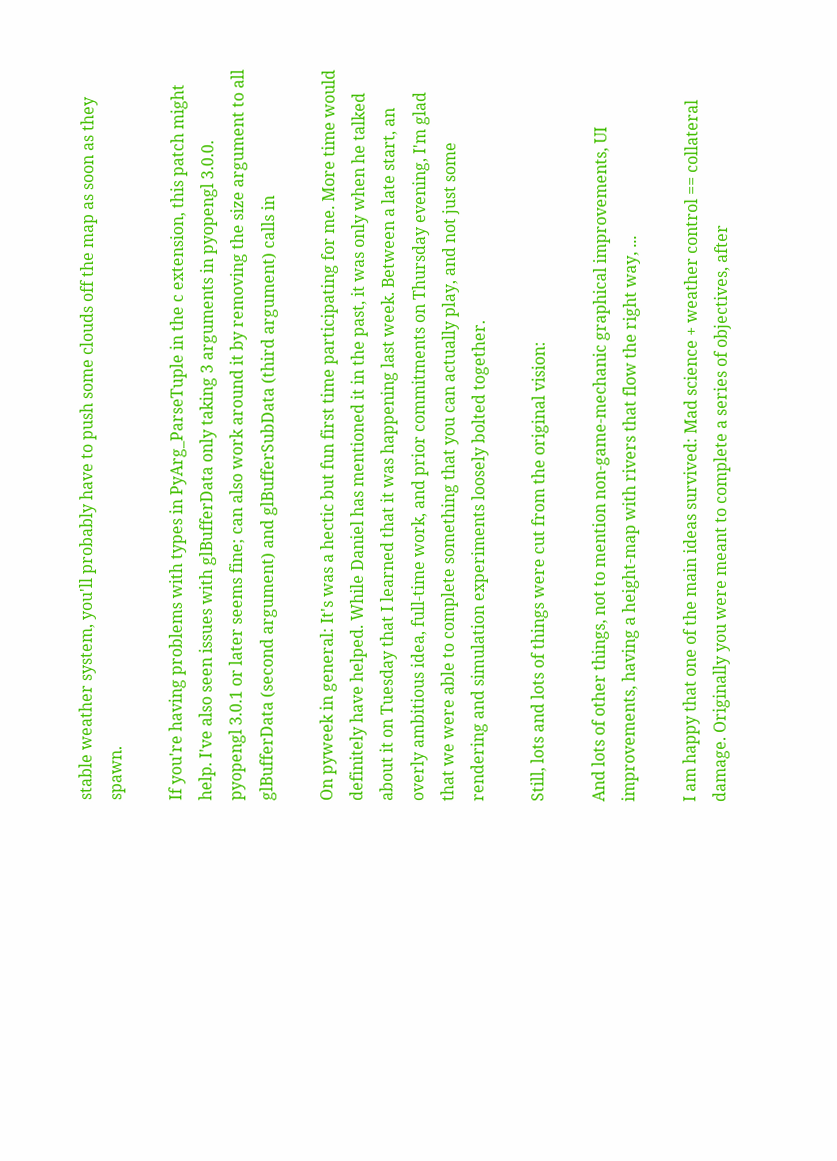stable weather system, you'll probably have to push some clouds off the map as soon as they spawn.

If you're having problems with types in PyArg_ParseTuple in the c extension, this patch might help. I've also seen issues with glBufferData only taking 3 arguments in pyopengl 3.0.0. pyopengl 3.0.1 or later seems fine; can also work around it by removing the size argument to all glBufferData (second argument) and glBufferSubData (third argument) calls in

On pyweek in general: It's was a hectic but fun first time participating for me. More time would definitely have helped. While Daniel has mentioned it in the past, it was only when he talked about it on Tuesday that I learned that it was happening last week. Between a late start, an overly ambitious idea, full-time work, and prior commitments on Thursday evening, I'm glad that we were able to complete something that you can actually play, and not just some rendering and simulation experiments loosely bolted together.

Still, lots and lots of things were cut from the original vision:

And lots of other things, not to mention non-game-mechanic graphical improvements, UI improvements, having a height-map with rivers that flow the right way, ...

I am happy that one of the main ideas survived: Mad science + weather control == collateral damage. Originally you were meant to complete a series of objectives, after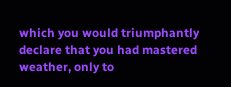which you would triumphantly declare that you had mastered weather, only to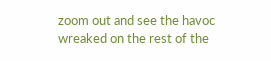zoom out and see the havoc wreaked on the rest of the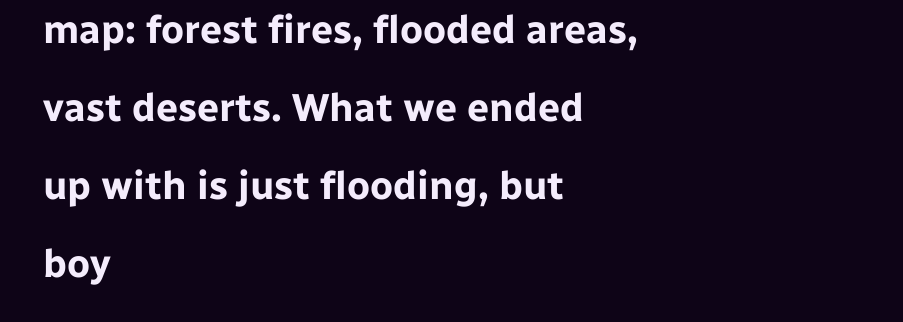map: forest fires, flooded areas, vast deserts. What we ended up with is just flooding, but boy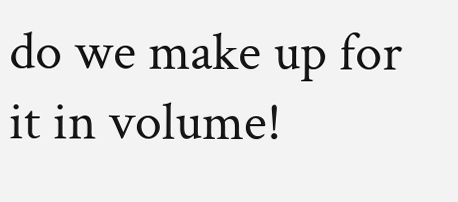do we make up for it in volume!